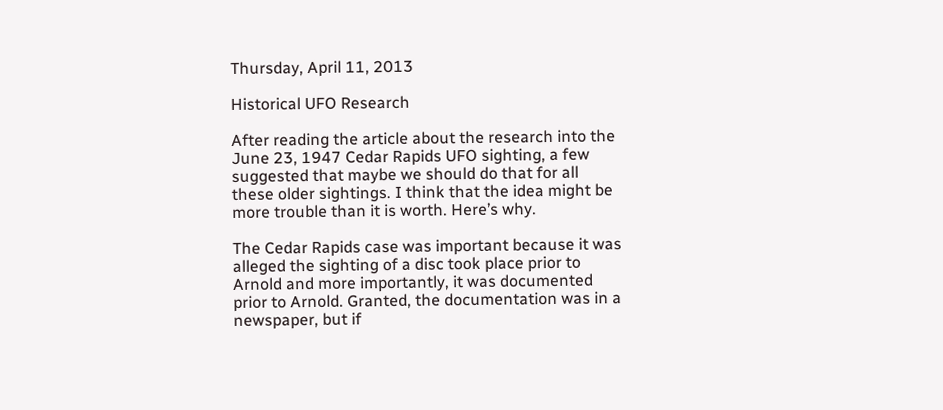Thursday, April 11, 2013

Historical UFO Research

After reading the article about the research into the June 23, 1947 Cedar Rapids UFO sighting, a few suggested that maybe we should do that for all these older sightings. I think that the idea might be more trouble than it is worth. Here’s why.

The Cedar Rapids case was important because it was alleged the sighting of a disc took place prior to Arnold and more importantly, it was documented prior to Arnold. Granted, the documentation was in a newspaper, but if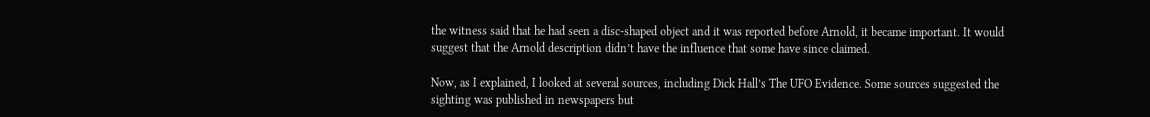the witness said that he had seen a disc-shaped object and it was reported before Arnold, it became important. It would suggest that the Arnold description didn’t have the influence that some have since claimed.

Now, as I explained, I looked at several sources, including Dick Hall’s The UFO Evidence. Some sources suggested the sighting was published in newspapers but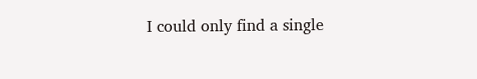I could only find a single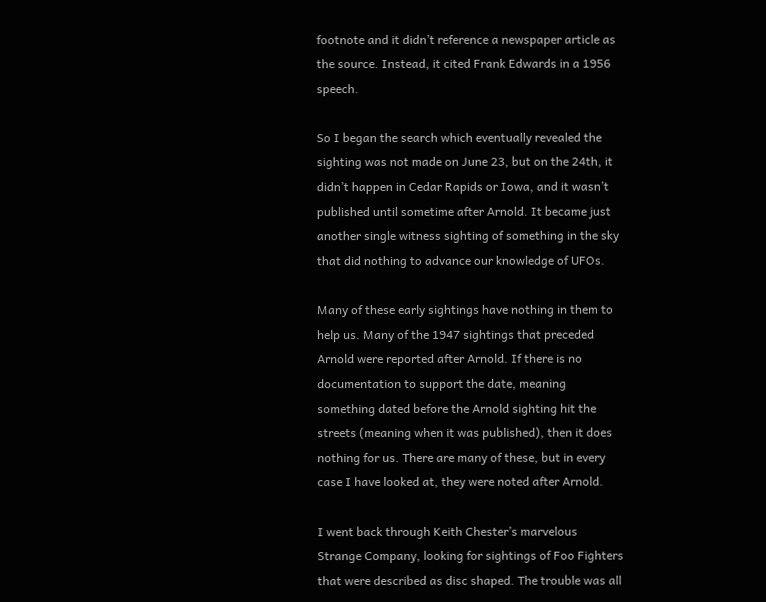footnote and it didn’t reference a newspaper article as the source. Instead, it cited Frank Edwards in a 1956 speech.

So I began the search which eventually revealed the sighting was not made on June 23, but on the 24th, it didn’t happen in Cedar Rapids or Iowa, and it wasn’t published until sometime after Arnold. It became just another single witness sighting of something in the sky that did nothing to advance our knowledge of UFOs.

Many of these early sightings have nothing in them to help us. Many of the 1947 sightings that preceded Arnold were reported after Arnold. If there is no documentation to support the date, meaning something dated before the Arnold sighting hit the streets (meaning when it was published), then it does nothing for us. There are many of these, but in every case I have looked at, they were noted after Arnold.

I went back through Keith Chester’s marvelous Strange Company, looking for sightings of Foo Fighters that were described as disc shaped. The trouble was all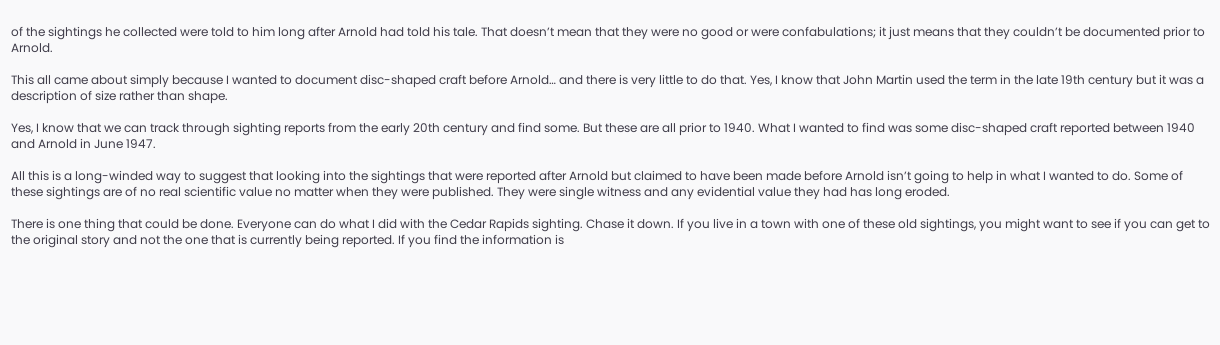of the sightings he collected were told to him long after Arnold had told his tale. That doesn’t mean that they were no good or were confabulations; it just means that they couldn’t be documented prior to Arnold.

This all came about simply because I wanted to document disc-shaped craft before Arnold… and there is very little to do that. Yes, I know that John Martin used the term in the late 19th century but it was a description of size rather than shape.

Yes, I know that we can track through sighting reports from the early 20th century and find some. But these are all prior to 1940. What I wanted to find was some disc-shaped craft reported between 1940 and Arnold in June 1947.

All this is a long-winded way to suggest that looking into the sightings that were reported after Arnold but claimed to have been made before Arnold isn’t going to help in what I wanted to do. Some of these sightings are of no real scientific value no matter when they were published. They were single witness and any evidential value they had has long eroded.

There is one thing that could be done. Everyone can do what I did with the Cedar Rapids sighting. Chase it down. If you live in a town with one of these old sightings, you might want to see if you can get to the original story and not the one that is currently being reported. If you find the information is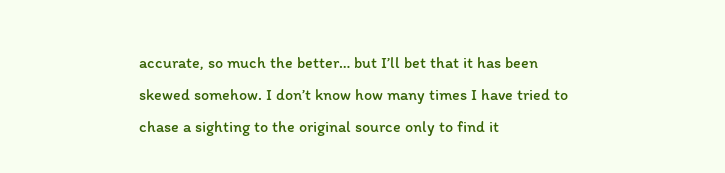accurate, so much the better… but I’ll bet that it has been skewed somehow. I don’t know how many times I have tried to chase a sighting to the original source only to find it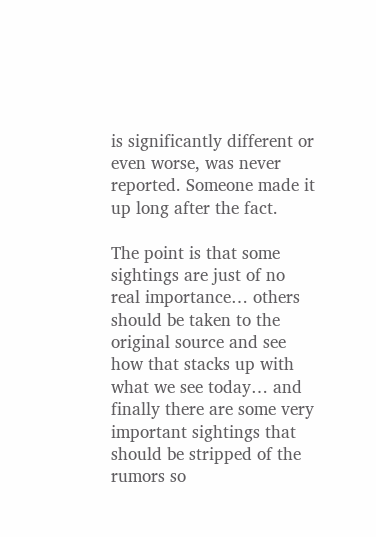is significantly different or even worse, was never reported. Someone made it up long after the fact.

The point is that some sightings are just of no real importance… others should be taken to the original source and see how that stacks up with what we see today… and finally there are some very important sightings that should be stripped of the rumors so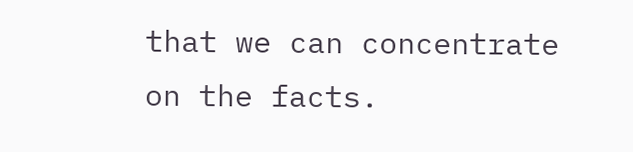that we can concentrate on the facts.